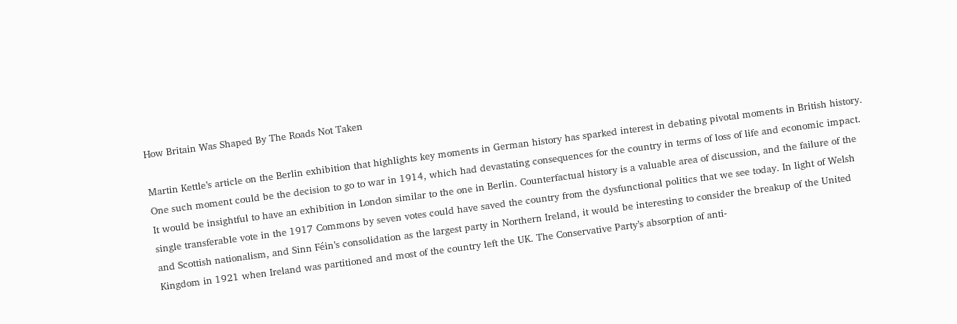How Britain Was Shaped By The Roads Not Taken

Martin Kettle’s article on the Berlin exhibition that highlights key moments in German history has sparked interest in debating pivotal moments in British history. One such moment could be the decision to go to war in 1914, which had devastating consequences for the country in terms of loss of life and economic impact. It would be insightful to have an exhibition in London similar to the one in Berlin. Counterfactual history is a valuable area of discussion, and the failure of the single transferable vote in the 1917 Commons by seven votes could have saved the country from the dysfunctional politics that we see today. In light of Welsh and Scottish nationalism, and Sinn Féin’s consolidation as the largest party in Northern Ireland, it would be interesting to consider the breakup of the United Kingdom in 1921 when Ireland was partitioned and most of the country left the UK. The Conservative Party’s absorption of anti-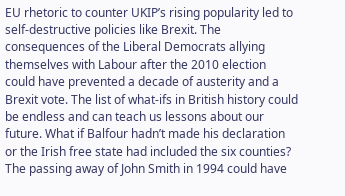EU rhetoric to counter UKIP’s rising popularity led to self-destructive policies like Brexit. The consequences of the Liberal Democrats allying themselves with Labour after the 2010 election could have prevented a decade of austerity and a Brexit vote. The list of what-ifs in British history could be endless and can teach us lessons about our future. What if Balfour hadn’t made his declaration or the Irish free state had included the six counties? The passing away of John Smith in 1994 could have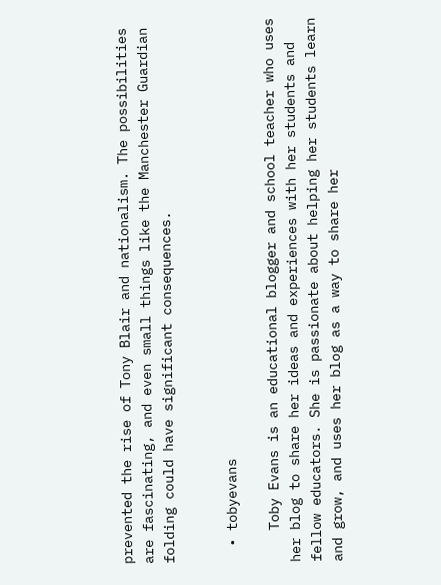prevented the rise of Tony Blair and nationalism. The possibilities are fascinating, and even small things like the Manchester Guardian folding could have significant consequences.


  • tobyevans

    Toby Evans is an educational blogger and school teacher who uses her blog to share her ideas and experiences with her students and fellow educators. She is passionate about helping her students learn and grow, and uses her blog as a way to share her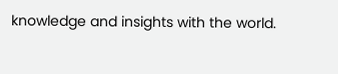knowledge and insights with the world.